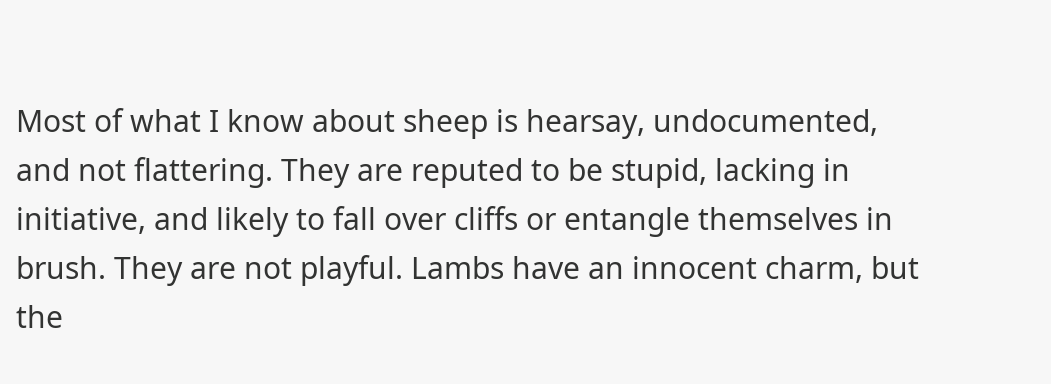Most of what I know about sheep is hearsay, undocumented, and not flattering. They are reputed to be stupid, lacking in initiative, and likely to fall over cliffs or entangle themselves in brush. They are not playful. Lambs have an innocent charm, but the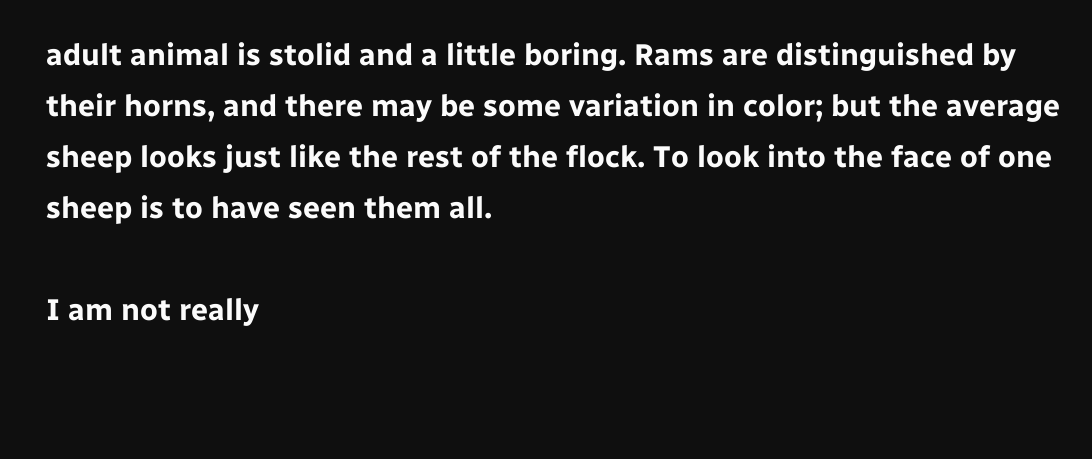adult animal is stolid and a little boring. Rams are distinguished by their horns, and there may be some variation in color; but the average sheep looks just like the rest of the flock. To look into the face of one sheep is to have seen them all.

I am not really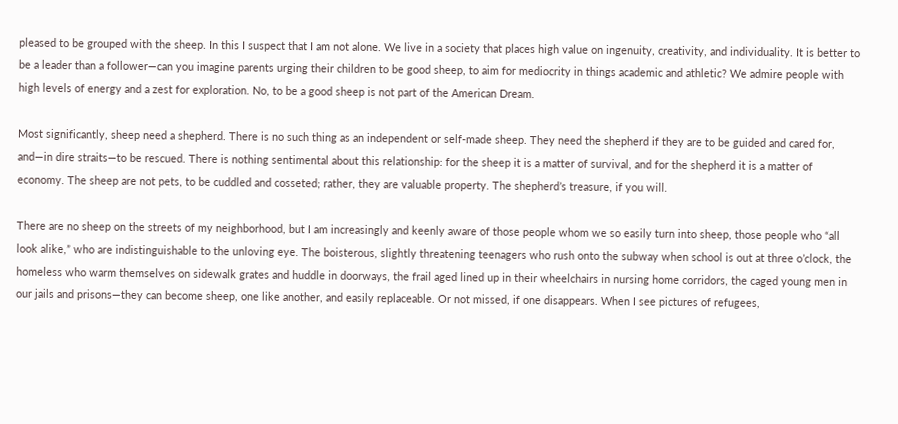pleased to be grouped with the sheep. In this I suspect that I am not alone. We live in a society that places high value on ingenuity, creativity, and individuality. It is better to be a leader than a follower—can you imagine parents urging their children to be good sheep, to aim for mediocrity in things academic and athletic? We admire people with high levels of energy and a zest for exploration. No, to be a good sheep is not part of the American Dream.

Most significantly, sheep need a shepherd. There is no such thing as an independent or self-made sheep. They need the shepherd if they are to be guided and cared for, and—in dire straits—to be rescued. There is nothing sentimental about this relationship: for the sheep it is a matter of survival, and for the shepherd it is a matter of economy. The sheep are not pets, to be cuddled and cosseted; rather, they are valuable property. The shepherd’s treasure, if you will.

There are no sheep on the streets of my neighborhood, but I am increasingly and keenly aware of those people whom we so easily turn into sheep, those people who “all look alike,” who are indistinguishable to the unloving eye. The boisterous, slightly threatening teenagers who rush onto the subway when school is out at three o’clock, the homeless who warm themselves on sidewalk grates and huddle in doorways, the frail aged lined up in their wheelchairs in nursing home corridors, the caged young men in our jails and prisons—they can become sheep, one like another, and easily replaceable. Or not missed, if one disappears. When I see pictures of refugees,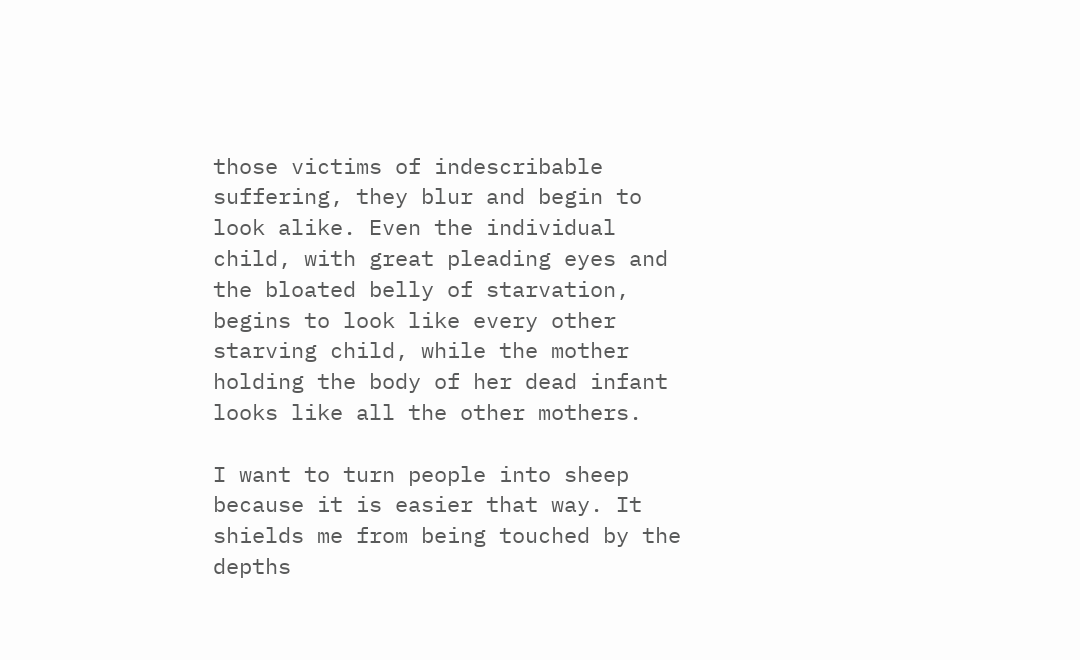those victims of indescribable suffering, they blur and begin to look alike. Even the individual child, with great pleading eyes and the bloated belly of starvation, begins to look like every other starving child, while the mother holding the body of her dead infant looks like all the other mothers.

I want to turn people into sheep because it is easier that way. It shields me from being touched by the depths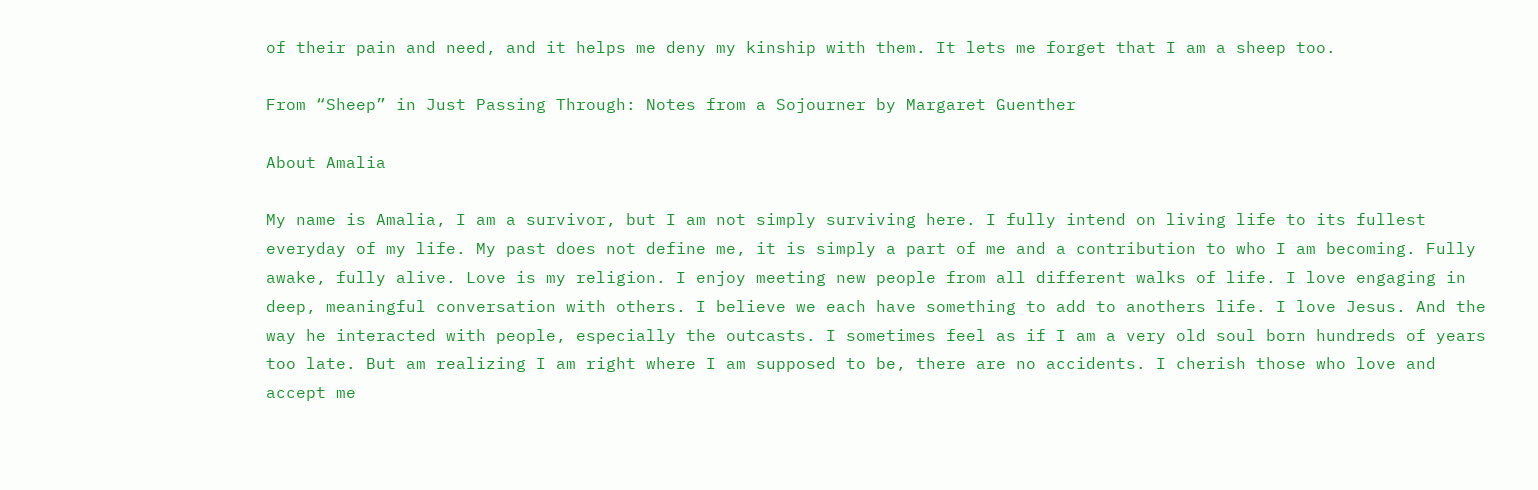of their pain and need, and it helps me deny my kinship with them. It lets me forget that I am a sheep too.

From “Sheep” in Just Passing Through: Notes from a Sojourner by Margaret Guenther

About Amalia

My name is Amalia, I am a survivor, but I am not simply surviving here. I fully intend on living life to its fullest everyday of my life. My past does not define me, it is simply a part of me and a contribution to who I am becoming. Fully awake, fully alive. Love is my religion. I enjoy meeting new people from all different walks of life. I love engaging in deep, meaningful conversation with others. I believe we each have something to add to anothers life. I love Jesus. And the way he interacted with people, especially the outcasts. I sometimes feel as if I am a very old soul born hundreds of years too late. But am realizing I am right where I am supposed to be, there are no accidents. I cherish those who love and accept me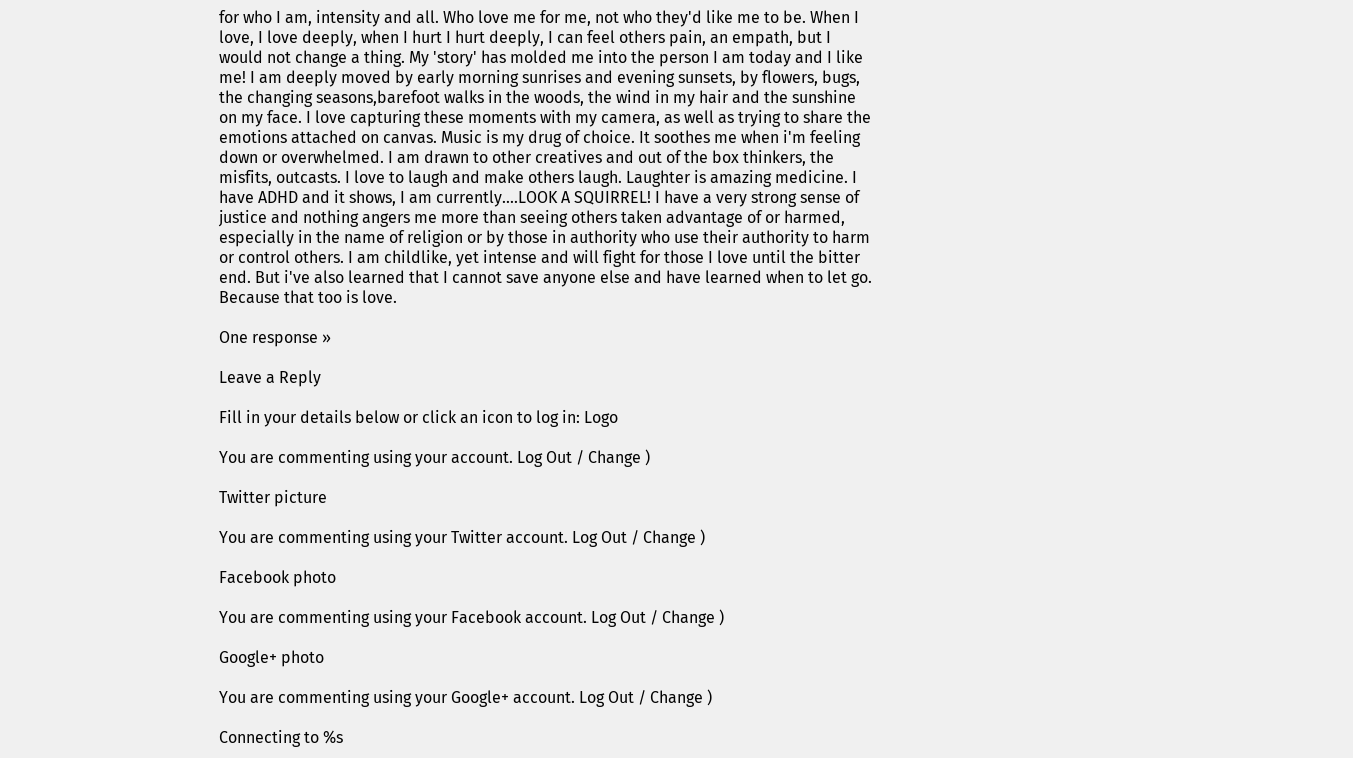for who I am, intensity and all. Who love me for me, not who they'd like me to be. When I love, I love deeply, when I hurt I hurt deeply, I can feel others pain, an empath, but I would not change a thing. My 'story' has molded me into the person I am today and I like me! I am deeply moved by early morning sunrises and evening sunsets, by flowers, bugs, the changing seasons,barefoot walks in the woods, the wind in my hair and the sunshine on my face. I love capturing these moments with my camera, as well as trying to share the emotions attached on canvas. Music is my drug of choice. It soothes me when i'm feeling down or overwhelmed. I am drawn to other creatives and out of the box thinkers, the misfits, outcasts. I love to laugh and make others laugh. Laughter is amazing medicine. I have ADHD and it shows, I am currently....LOOK A SQUIRREL! I have a very strong sense of justice and nothing angers me more than seeing others taken advantage of or harmed, especially in the name of religion or by those in authority who use their authority to harm or control others. I am childlike, yet intense and will fight for those I love until the bitter end. But i've also learned that I cannot save anyone else and have learned when to let go. Because that too is love.

One response »

Leave a Reply

Fill in your details below or click an icon to log in: Logo

You are commenting using your account. Log Out / Change )

Twitter picture

You are commenting using your Twitter account. Log Out / Change )

Facebook photo

You are commenting using your Facebook account. Log Out / Change )

Google+ photo

You are commenting using your Google+ account. Log Out / Change )

Connecting to %s